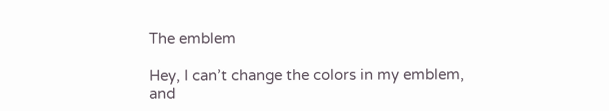The emblem

Hey, I can’t change the colors in my emblem, and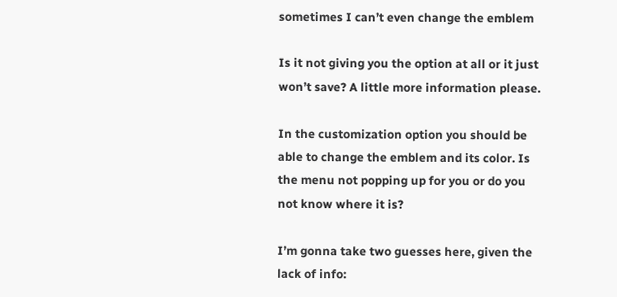sometimes I can’t even change the emblem

Is it not giving you the option at all or it just won’t save? A little more information please.

In the customization option you should be able to change the emblem and its color. Is the menu not popping up for you or do you not know where it is?

I’m gonna take two guesses here, given the lack of info: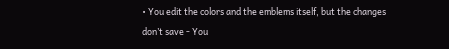• You edit the colors and the emblems itself, but the changes don’t save - You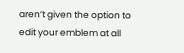aren’t given the option to edit your emblem at all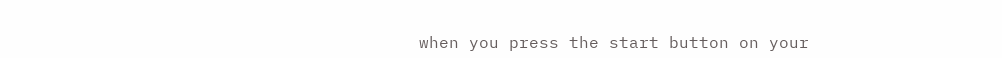when you press the start button on your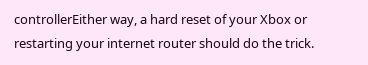controllerEither way, a hard reset of your Xbox or restarting your internet router should do the trick.